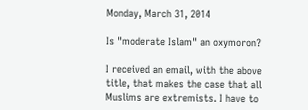Monday, March 31, 2014

Is "moderate Islam" an oxymoron?

I received an email, with the above title, that makes the case that all Muslims are extremists. I have to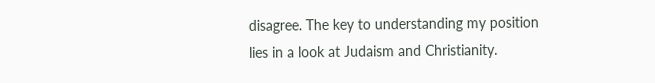disagree. The key to understanding my position lies in a look at Judaism and Christianity.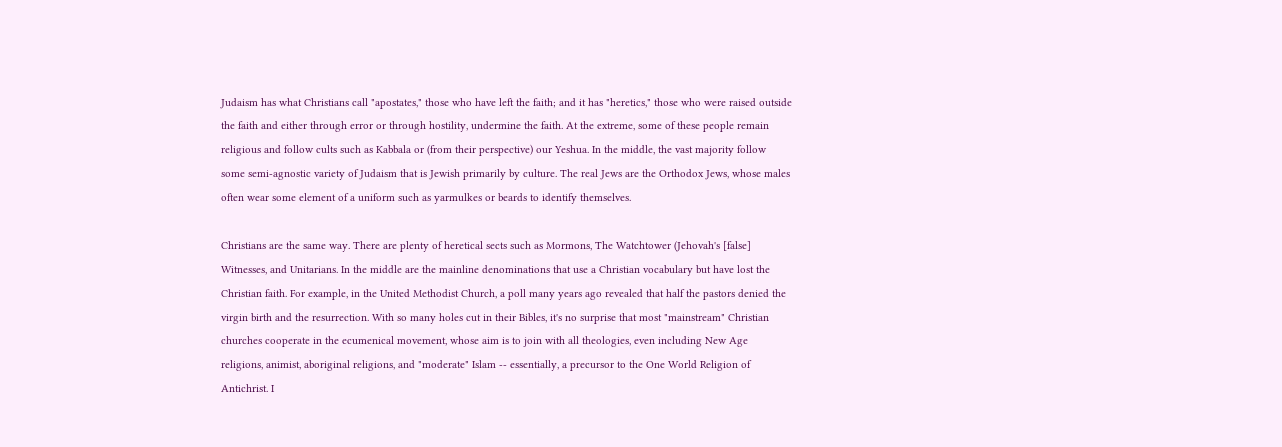Judaism has what Christians call "apostates," those who have left the faith; and it has "heretics," those who were raised outside the faith and either through error or through hostility, undermine the faith. At the extreme, some of these people remain religious and follow cults such as Kabbala or (from their perspective) our Yeshua. In the middle, the vast majority follow some semi-agnostic variety of Judaism that is Jewish primarily by culture. The real Jews are the Orthodox Jews, whose males often wear some element of a uniform such as yarmulkes or beards to identify themselves.

Christians are the same way. There are plenty of heretical sects such as Mormons, The Watchtower (Jehovah's [false] Witnesses, and Unitarians. In the middle are the mainline denominations that use a Christian vocabulary but have lost the Christian faith. For example, in the United Methodist Church, a poll many years ago revealed that half the pastors denied the virgin birth and the resurrection. With so many holes cut in their Bibles, it's no surprise that most "mainstream" Christian churches cooperate in the ecumenical movement, whose aim is to join with all theologies, even including New Age religions, animist, aboriginal religions, and "moderate" Islam -- essentially, a precursor to the One World Religion of Antichrist. I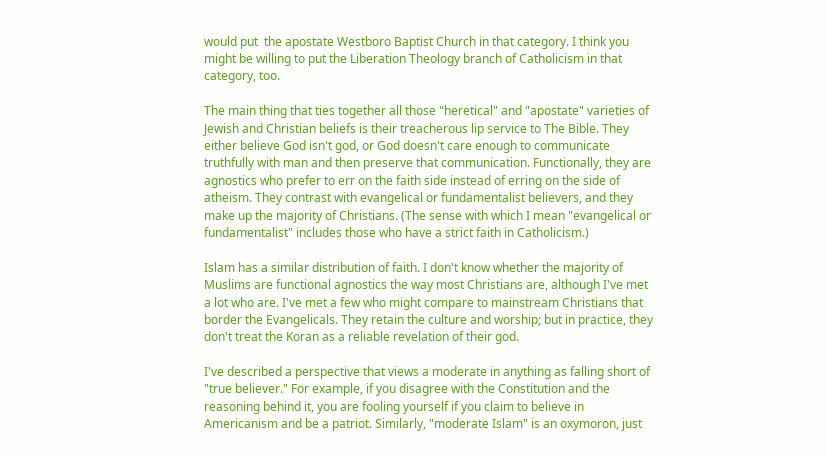would put  the apostate Westboro Baptist Church in that category. I think you might be willing to put the Liberation Theology branch of Catholicism in that category, too.

The main thing that ties together all those "heretical" and "apostate" varieties of Jewish and Christian beliefs is their treacherous lip service to The Bible. They either believe God isn't god, or God doesn't care enough to communicate truthfully with man and then preserve that communication. Functionally, they are agnostics who prefer to err on the faith side instead of erring on the side of atheism. They contrast with evangelical or fundamentalist believers, and they make up the majority of Christians. (The sense with which I mean "evangelical or fundamentalist" includes those who have a strict faith in Catholicism.)

Islam has a similar distribution of faith. I don't know whether the majority of Muslims are functional agnostics the way most Christians are, although I've met a lot who are. I've met a few who might compare to mainstream Christians that border the Evangelicals. They retain the culture and worship; but in practice, they don't treat the Koran as a reliable revelation of their god.

I've described a perspective that views a moderate in anything as falling short of "true believer." For example, if you disagree with the Constitution and the reasoning behind it, you are fooling yourself if you claim to believe in Americanism and be a patriot. Similarly, "moderate Islam" is an oxymoron, just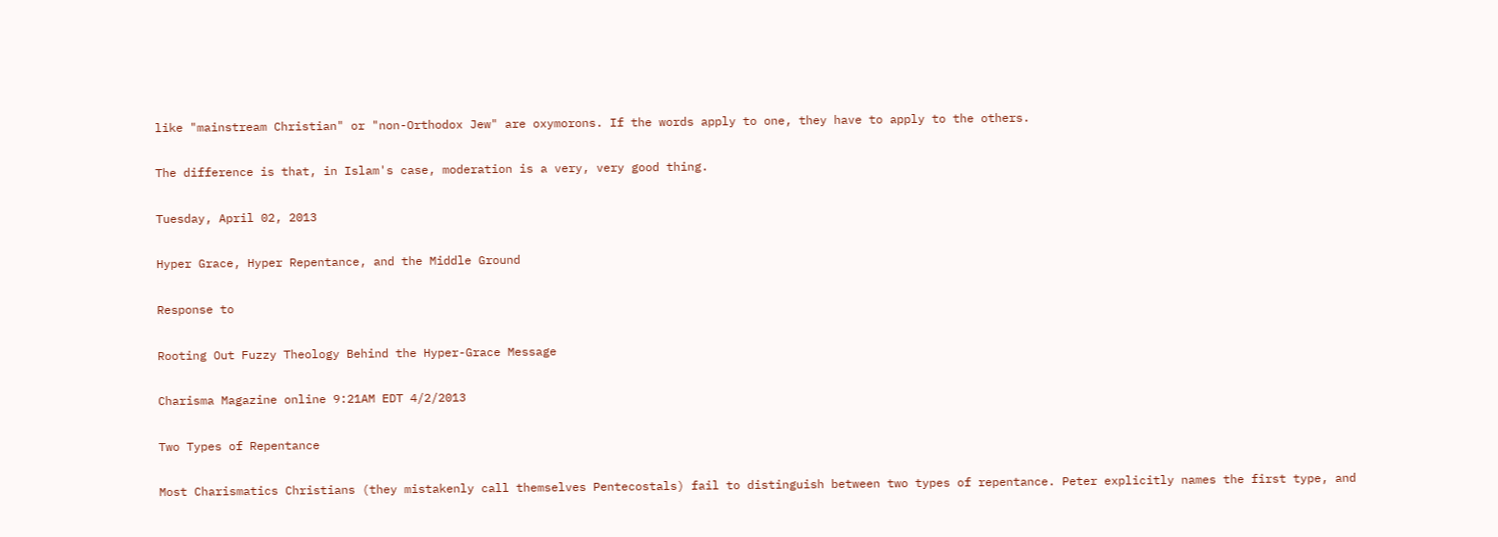like "mainstream Christian" or "non-Orthodox Jew" are oxymorons. If the words apply to one, they have to apply to the others.

The difference is that, in Islam's case, moderation is a very, very good thing.

Tuesday, April 02, 2013

Hyper Grace, Hyper Repentance, and the Middle Ground

Response to

Rooting Out Fuzzy Theology Behind the Hyper-Grace Message

Charisma Magazine online 9:21AM EDT 4/2/2013

Two Types of Repentance

Most Charismatics Christians (they mistakenly call themselves Pentecostals) fail to distinguish between two types of repentance. Peter explicitly names the first type, and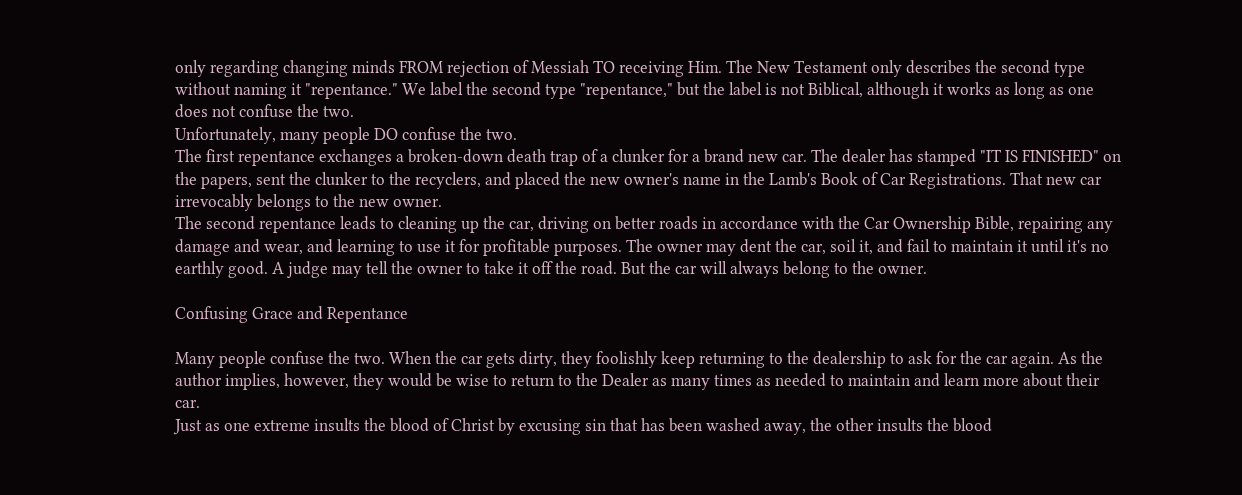only regarding changing minds FROM rejection of Messiah TO receiving Him. The New Testament only describes the second type without naming it "repentance." We label the second type "repentance," but the label is not Biblical, although it works as long as one does not confuse the two.
Unfortunately, many people DO confuse the two.
The first repentance exchanges a broken-down death trap of a clunker for a brand new car. The dealer has stamped "IT IS FINISHED" on the papers, sent the clunker to the recyclers, and placed the new owner's name in the Lamb's Book of Car Registrations. That new car irrevocably belongs to the new owner.
The second repentance leads to cleaning up the car, driving on better roads in accordance with the Car Ownership Bible, repairing any damage and wear, and learning to use it for profitable purposes. The owner may dent the car, soil it, and fail to maintain it until it's no earthly good. A judge may tell the owner to take it off the road. But the car will always belong to the owner.

Confusing Grace and Repentance

Many people confuse the two. When the car gets dirty, they foolishly keep returning to the dealership to ask for the car again. As the author implies, however, they would be wise to return to the Dealer as many times as needed to maintain and learn more about their car.
Just as one extreme insults the blood of Christ by excusing sin that has been washed away, the other insults the blood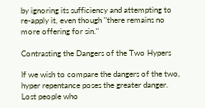by ignoring its sufficiency and attempting to re-apply it, even though "there remains no more offering for sin."

Contrasting the Dangers of the Two Hypers

If we wish to compare the dangers of the two, hyper repentance poses the greater danger. Lost people who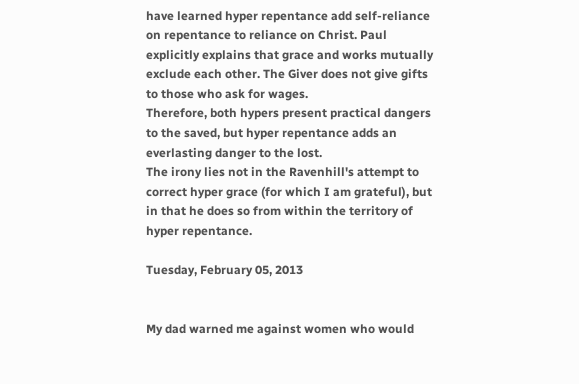have learned hyper repentance add self-reliance on repentance to reliance on Christ. Paul explicitly explains that grace and works mutually exclude each other. The Giver does not give gifts to those who ask for wages.
Therefore, both hypers present practical dangers to the saved, but hyper repentance adds an everlasting danger to the lost.
The irony lies not in the Ravenhill's attempt to correct hyper grace (for which I am grateful), but in that he does so from within the territory of hyper repentance.

Tuesday, February 05, 2013


My dad warned me against women who would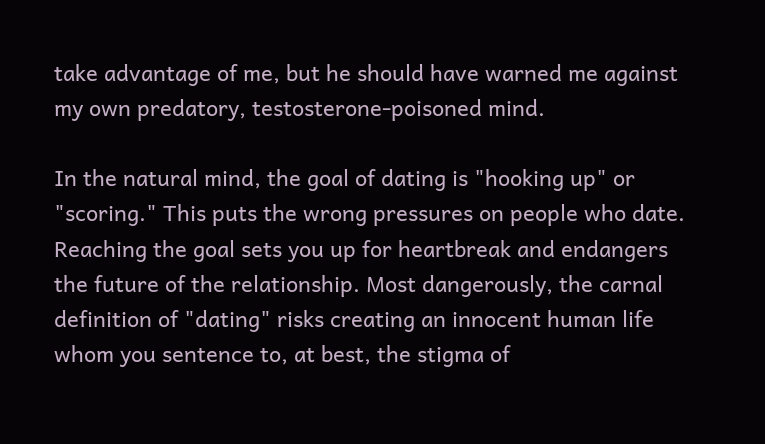take advantage of me, but he should have warned me against my own predatory, testosterone-poisoned mind.

In the natural mind, the goal of dating is "hooking up" or "scoring." This puts the wrong pressures on people who date. Reaching the goal sets you up for heartbreak and endangers the future of the relationship. Most dangerously, the carnal definition of "dating" risks creating an innocent human life whom you sentence to, at best, the stigma of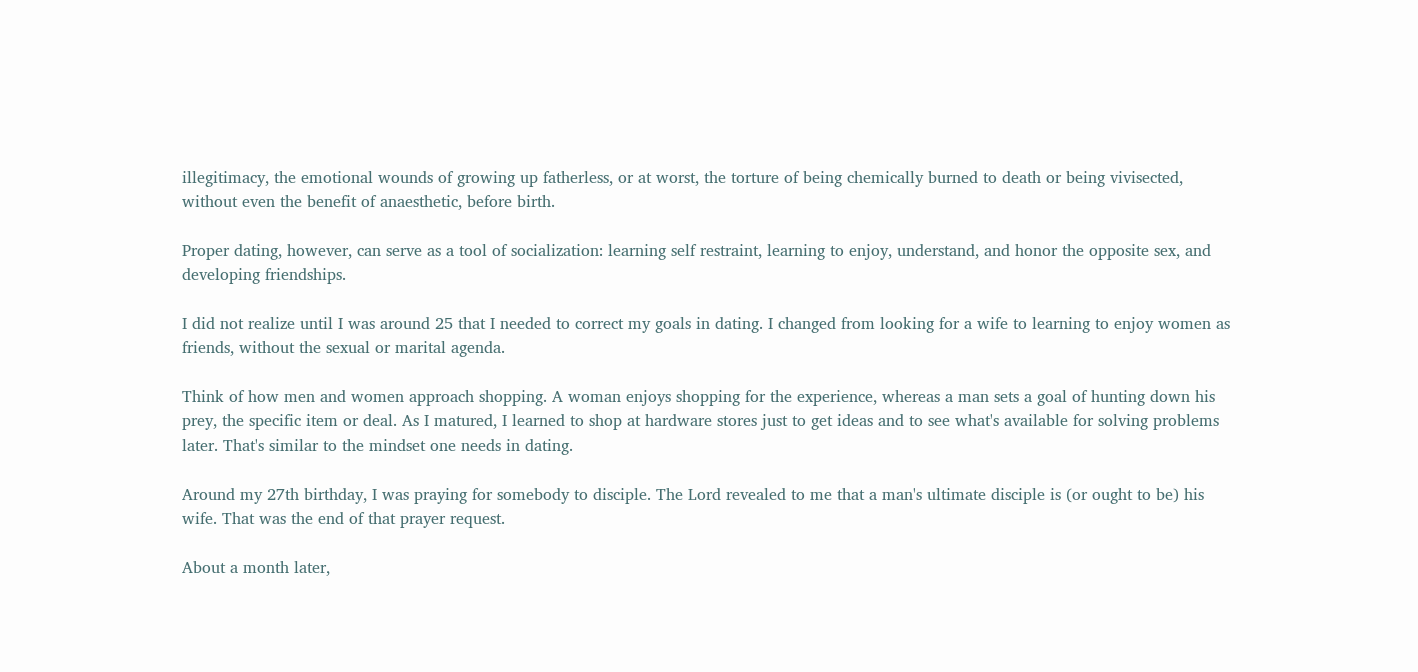illegitimacy, the emotional wounds of growing up fatherless, or at worst, the torture of being chemically burned to death or being vivisected, without even the benefit of anaesthetic, before birth.

Proper dating, however, can serve as a tool of socialization: learning self restraint, learning to enjoy, understand, and honor the opposite sex, and developing friendships.

I did not realize until I was around 25 that I needed to correct my goals in dating. I changed from looking for a wife to learning to enjoy women as friends, without the sexual or marital agenda.

Think of how men and women approach shopping. A woman enjoys shopping for the experience, whereas a man sets a goal of hunting down his prey, the specific item or deal. As I matured, I learned to shop at hardware stores just to get ideas and to see what's available for solving problems later. That's similar to the mindset one needs in dating.

Around my 27th birthday, I was praying for somebody to disciple. The Lord revealed to me that a man's ultimate disciple is (or ought to be) his wife. That was the end of that prayer request.

About a month later,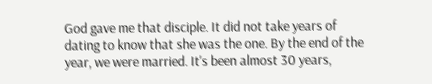God gave me that disciple. It did not take years of dating to know that she was the one. By the end of the year, we were married. It's been almost 30 years,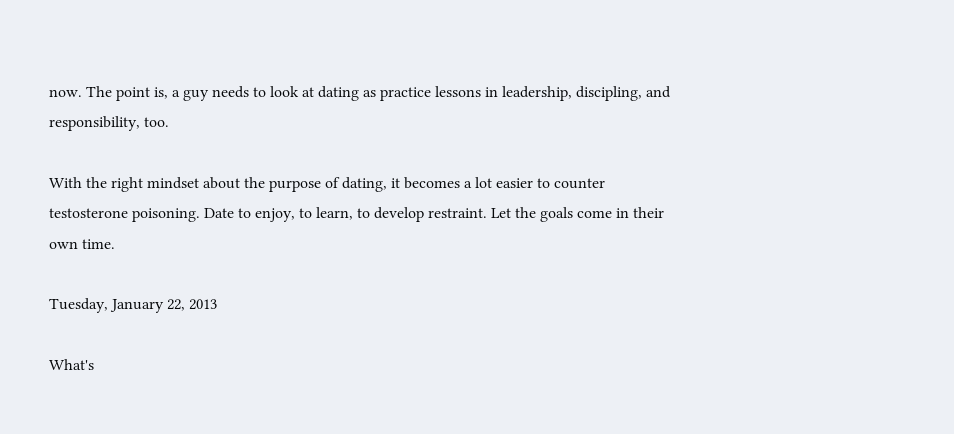now. The point is, a guy needs to look at dating as practice lessons in leadership, discipling, and responsibility, too.

With the right mindset about the purpose of dating, it becomes a lot easier to counter testosterone poisoning. Date to enjoy, to learn, to develop restraint. Let the goals come in their own time.

Tuesday, January 22, 2013

What's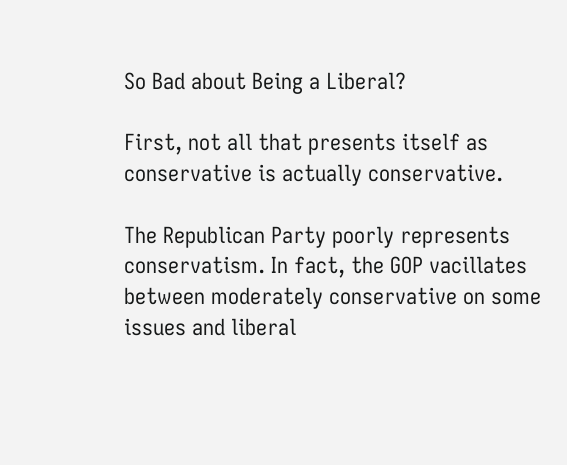So Bad about Being a Liberal?

First, not all that presents itself as conservative is actually conservative.

The Republican Party poorly represents conservatism. In fact, the GOP vacillates between moderately conservative on some issues and liberal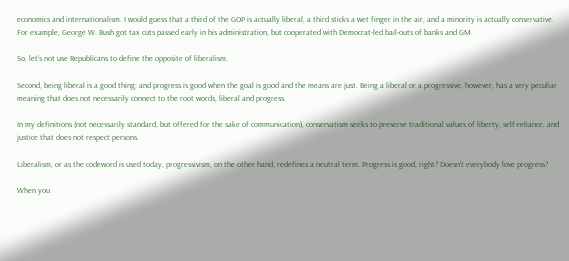economics and internationalism. I would guess that a third of the GOP is actually liberal, a third sticks a wet finger in the air, and a minority is actually conservative. For example, George W. Bush got tax cuts passed early in his administration, but cooperated with Democrat-led bail-outs of banks and GM.

So, let's not use Republicans to define the opposite of liberalism.

Second, being liberal is a good thing; and progress is good when the goal is good and the means are just. Being a liberal or a progressive, however, has a very peculiar meaning that does not necessarily connect to the root words, liberal and progress.

In my definitions (not necessarily standard, but offered for the sake of communication), conservatism seeks to preserve traditional values of liberty, self-reliance, and justice that does not respect persons.

Liberalism, or as the codeword is used today, progressivism, on the other hand, redefines a neutral term. Progress is good, right? Doesn't everybody love progress?

When you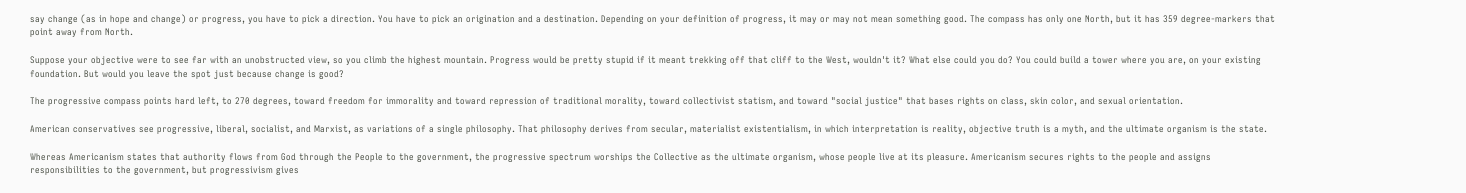say change (as in hope and change) or progress, you have to pick a direction. You have to pick an origination and a destination. Depending on your definition of progress, it may or may not mean something good. The compass has only one North, but it has 359 degree-markers that point away from North.

Suppose your objective were to see far with an unobstructed view, so you climb the highest mountain. Progress would be pretty stupid if it meant trekking off that cliff to the West, wouldn't it? What else could you do? You could build a tower where you are, on your existing foundation. But would you leave the spot just because change is good?

The progressive compass points hard left, to 270 degrees, toward freedom for immorality and toward repression of traditional morality, toward collectivist statism, and toward "social justice" that bases rights on class, skin color, and sexual orientation.

American conservatives see progressive, liberal, socialist, and Marxist, as variations of a single philosophy. That philosophy derives from secular, materialist existentialism, in which interpretation is reality, objective truth is a myth, and the ultimate organism is the state.

Whereas Americanism states that authority flows from God through the People to the government, the progressive spectrum worships the Collective as the ultimate organism, whose people live at its pleasure. Americanism secures rights to the people and assigns responsibilities to the government, but progressivism gives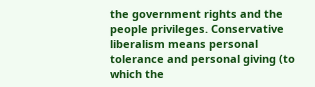the government rights and the people privileges. Conservative liberalism means personal tolerance and personal giving (to which the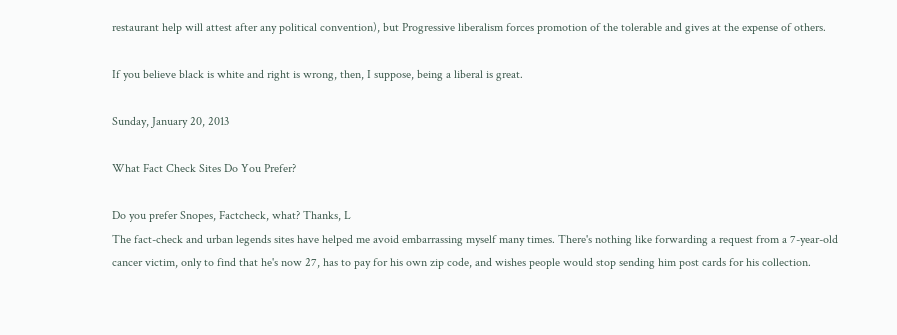restaurant help will attest after any political convention), but Progressive liberalism forces promotion of the tolerable and gives at the expense of others.

If you believe black is white and right is wrong, then, I suppose, being a liberal is great.

Sunday, January 20, 2013

What Fact Check Sites Do You Prefer?

Do you prefer Snopes, Factcheck, what? Thanks, L
The fact-check and urban legends sites have helped me avoid embarrassing myself many times. There's nothing like forwarding a request from a 7-year-old cancer victim, only to find that he's now 27, has to pay for his own zip code, and wishes people would stop sending him post cards for his collection.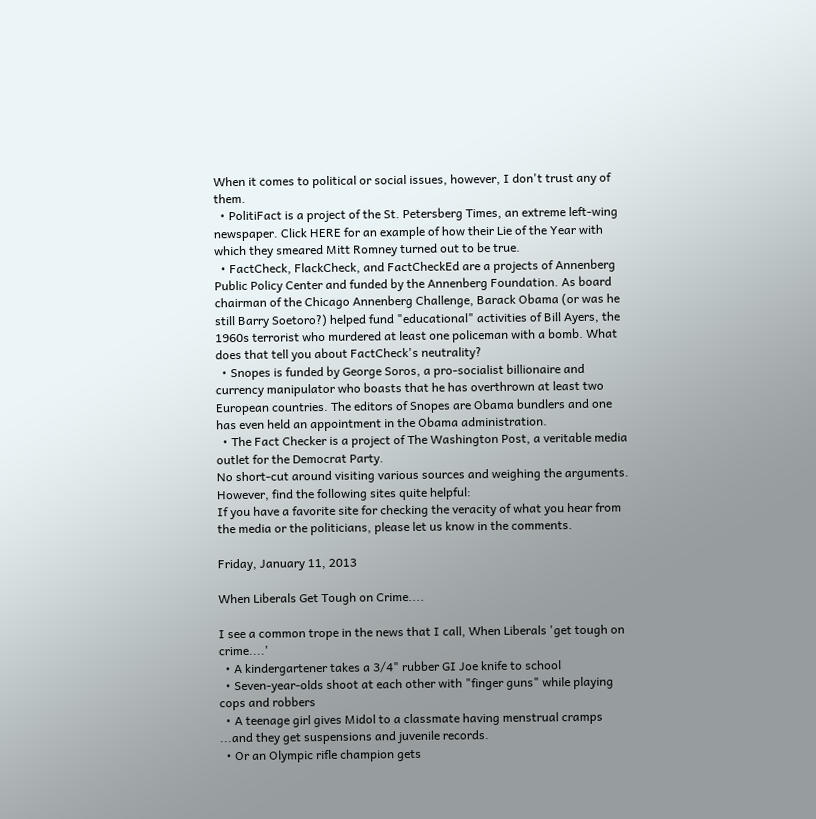When it comes to political or social issues, however, I don't trust any of them.
  • PolitiFact is a project of the St. Petersberg Times, an extreme left-wing newspaper. Click HERE for an example of how their Lie of the Year with which they smeared Mitt Romney turned out to be true.
  • FactCheck, FlackCheck, and FactCheckEd are a projects of Annenberg Public Policy Center and funded by the Annenberg Foundation. As board chairman of the Chicago Annenberg Challenge, Barack Obama (or was he still Barry Soetoro?) helped fund "educational" activities of Bill Ayers, the 1960s terrorist who murdered at least one policeman with a bomb. What does that tell you about FactCheck's neutrality?
  • Snopes is funded by George Soros, a pro-socialist billionaire and currency manipulator who boasts that he has overthrown at least two European countries. The editors of Snopes are Obama bundlers and one has even held an appointment in the Obama administration.
  • The Fact Checker is a project of The Washington Post, a veritable media outlet for the Democrat Party.
No short-cut around visiting various sources and weighing the arguments. However, find the following sites quite helpful:
If you have a favorite site for checking the veracity of what you hear from the media or the politicians, please let us know in the comments.

Friday, January 11, 2013

When Liberals Get Tough on Crime....

I see a common trope in the news that I call, When Liberals 'get tough on crime....'
  • A kindergartener takes a 3/4" rubber GI Joe knife to school
  • Seven-year-olds shoot at each other with "finger guns" while playing cops and robbers
  • A teenage girl gives Midol to a classmate having menstrual cramps
...and they get suspensions and juvenile records.
  • Or an Olympic rifle champion gets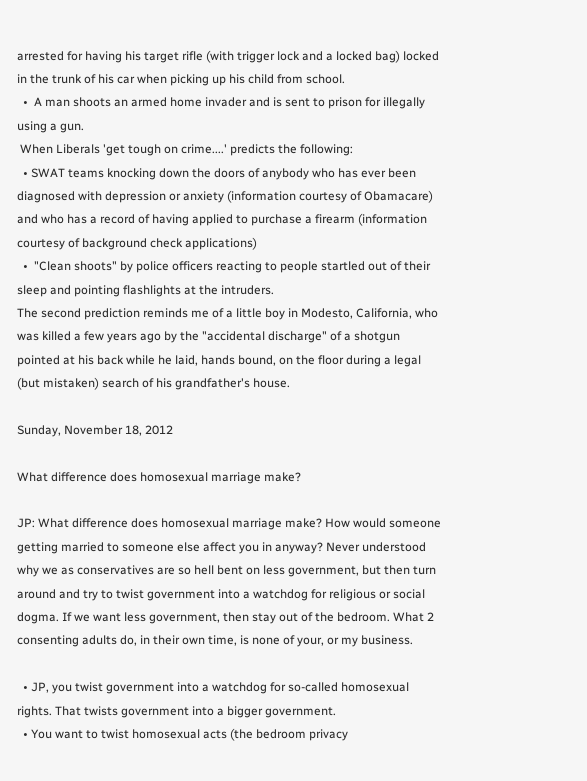arrested for having his target rifle (with trigger lock and a locked bag) locked in the trunk of his car when picking up his child from school.
  •  A man shoots an armed home invader and is sent to prison for illegally using a gun.
 When Liberals 'get tough on crime....' predicts the following:
  • SWAT teams knocking down the doors of anybody who has ever been diagnosed with depression or anxiety (information courtesy of Obamacare) and who has a record of having applied to purchase a firearm (information courtesy of background check applications)
  •  "Clean shoots" by police officers reacting to people startled out of their sleep and pointing flashlights at the intruders.
The second prediction reminds me of a little boy in Modesto, California, who was killed a few years ago by the "accidental discharge" of a shotgun pointed at his back while he laid, hands bound, on the floor during a legal (but mistaken) search of his grandfather's house.

Sunday, November 18, 2012

What difference does homosexual marriage make?

JP: What difference does homosexual marriage make? How would someone getting married to someone else affect you in anyway? Never understood why we as conservatives are so hell bent on less government, but then turn around and try to twist government into a watchdog for religious or social dogma. If we want less government, then stay out of the bedroom. What 2 consenting adults do, in their own time, is none of your, or my business.

  • JP, you twist government into a watchdog for so-called homosexual rights. That twists government into a bigger government.
  • You want to twist homosexual acts (the bedroom privacy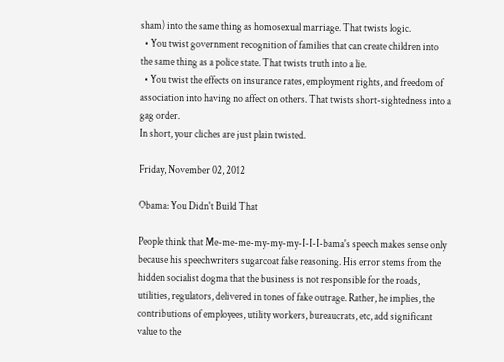sham) into the same thing as homosexual marriage. That twists logic.
  • You twist government recognition of families that can create children into the same thing as a police state. That twists truth into a lie.
  • You twist the effects on insurance rates, employment rights, and freedom of association into having no affect on others. That twists short-sightedness into a gag order.
In short, your cliches are just plain twisted.

Friday, November 02, 2012

Obama: You Didn't Build That

People think that Me-me-me-my-my-my-I-I-I-bama's speech makes sense only because his speechwriters sugarcoat false reasoning. His error stems from the hidden socialist dogma that the business is not responsible for the roads, utilities, regulators, delivered in tones of fake outrage. Rather, he implies, the contributions of employees, utility workers, bureaucrats, etc, add significant value to the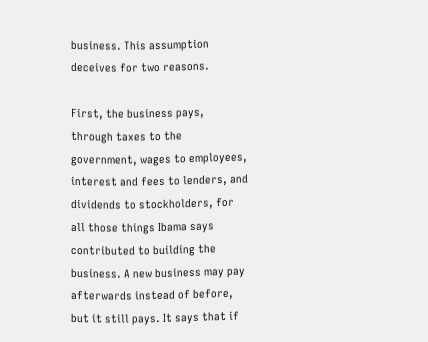business. This assumption deceives for two reasons.

First, the business pays, through taxes to the government, wages to employees, interest and fees to lenders, and dividends to stockholders, for all those things Ibama says contributed to building the business. A new business may pay afterwards instead of before, but it still pays. It says that if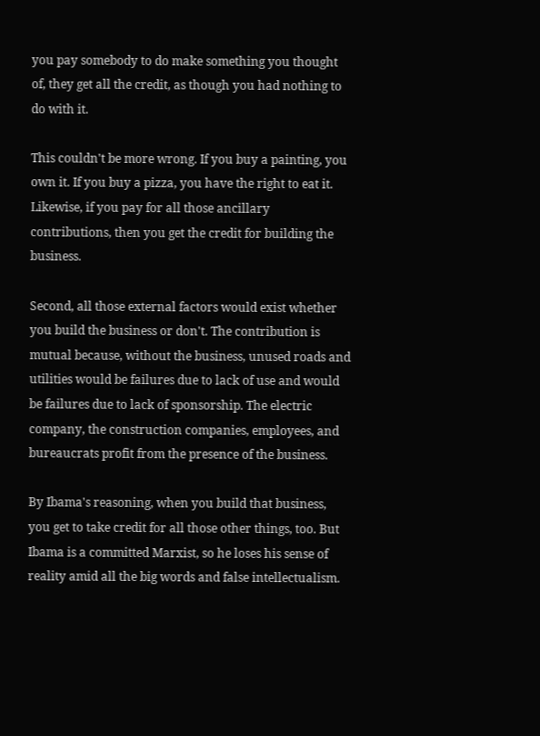you pay somebody to do make something you thought of, they get all the credit, as though you had nothing to do with it.

This couldn't be more wrong. If you buy a painting, you own it. If you buy a pizza, you have the right to eat it. Likewise, if you pay for all those ancillary contributions, then you get the credit for building the business.

Second, all those external factors would exist whether you build the business or don't. The contribution is mutual because, without the business, unused roads and utilities would be failures due to lack of use and would be failures due to lack of sponsorship. The electric company, the construction companies, employees, and bureaucrats profit from the presence of the business.

By Ibama's reasoning, when you build that business, you get to take credit for all those other things, too. But Ibama is a committed Marxist, so he loses his sense of reality amid all the big words and false intellectualism.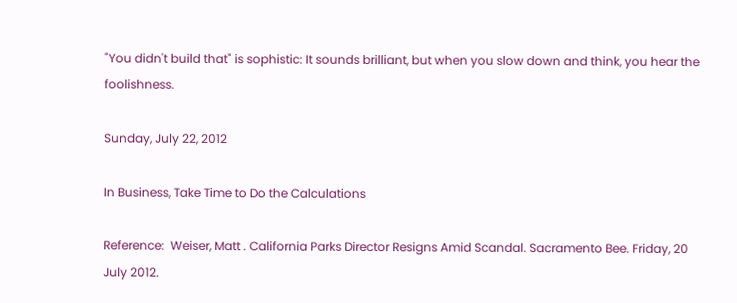"You didn't build that" is sophistic: It sounds brilliant, but when you slow down and think, you hear the foolishness.

Sunday, July 22, 2012

In Business, Take Time to Do the Calculations

Reference:  Weiser, Matt . California Parks Director Resigns Amid Scandal. Sacramento Bee. Friday, 20 July 2012.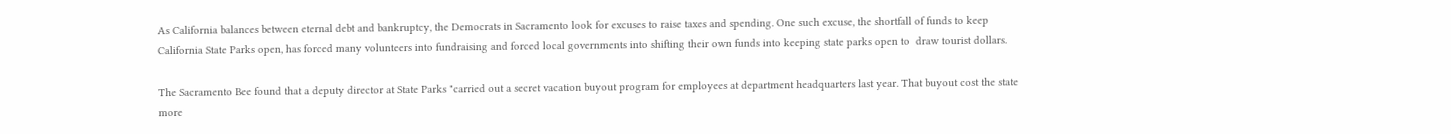As California balances between eternal debt and bankruptcy, the Democrats in Sacramento look for excuses to raise taxes and spending. One such excuse, the shortfall of funds to keep California State Parks open, has forced many volunteers into fundraising and forced local governments into shifting their own funds into keeping state parks open to  draw tourist dollars.

The Sacramento Bee found that a deputy director at State Parks "carried out a secret vacation buyout program for employees at department headquarters last year. That buyout cost the state more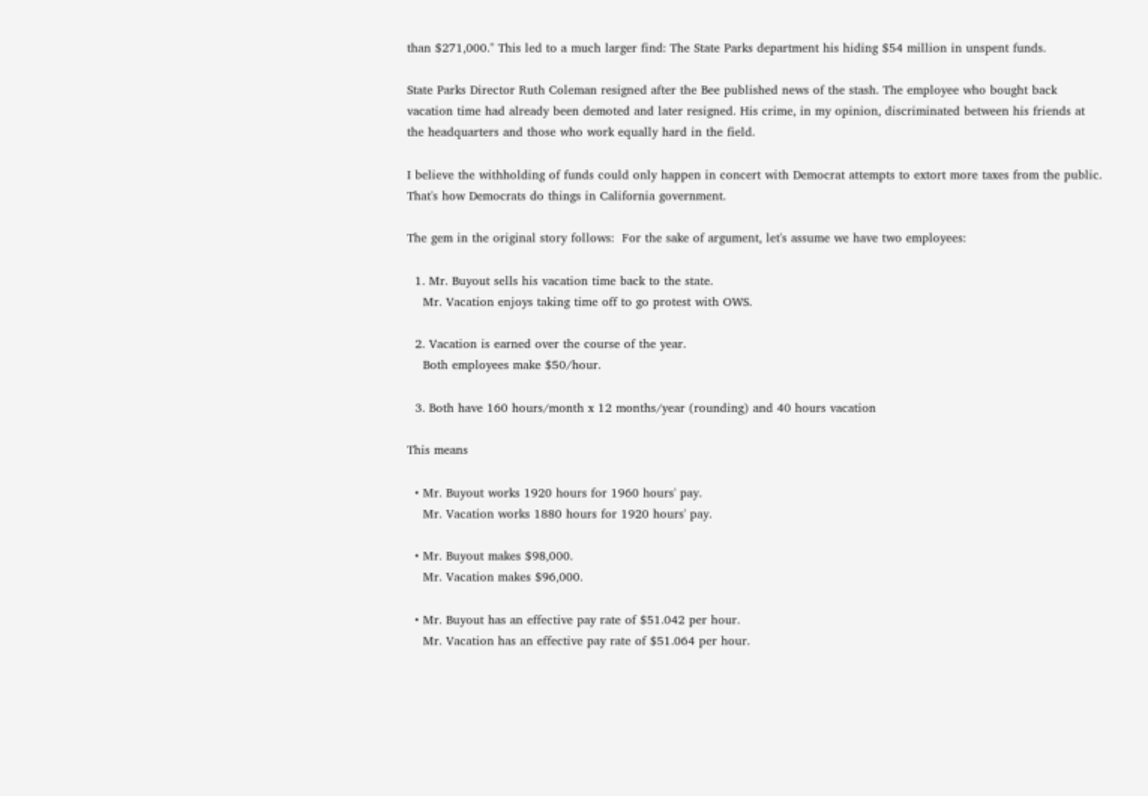than $271,000." This led to a much larger find: The State Parks department his hiding $54 million in unspent funds.

State Parks Director Ruth Coleman resigned after the Bee published news of the stash. The employee who bought back vacation time had already been demoted and later resigned. His crime, in my opinion, discriminated between his friends at the headquarters and those who work equally hard in the field.

I believe the withholding of funds could only happen in concert with Democrat attempts to extort more taxes from the public. That's how Democrats do things in California government.

The gem in the original story follows:  For the sake of argument, let's assume we have two employees:

  1. Mr. Buyout sells his vacation time back to the state.
    Mr. Vacation enjoys taking time off to go protest with OWS.

  2. Vacation is earned over the course of the year.
    Both employees make $50/hour.

  3. Both have 160 hours/month x 12 months/year (rounding) and 40 hours vacation

This means

  • Mr. Buyout works 1920 hours for 1960 hours' pay.
    Mr. Vacation works 1880 hours for 1920 hours' pay.

  • Mr. Buyout makes $98,000.
    Mr. Vacation makes $96,000.

  • Mr. Buyout has an effective pay rate of $51.042 per hour.
    Mr. Vacation has an effective pay rate of $51.064 per hour.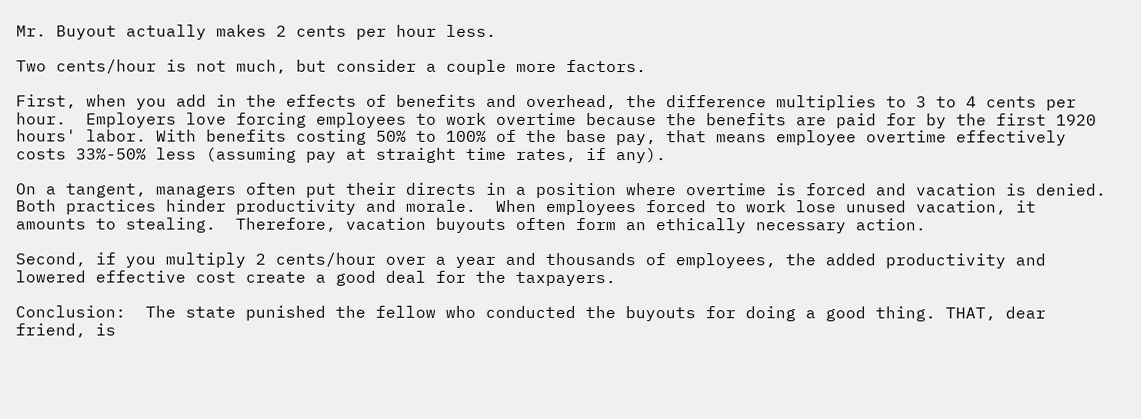Mr. Buyout actually makes 2 cents per hour less.

Two cents/hour is not much, but consider a couple more factors.

First, when you add in the effects of benefits and overhead, the difference multiplies to 3 to 4 cents per hour.  Employers love forcing employees to work overtime because the benefits are paid for by the first 1920 hours' labor. With benefits costing 50% to 100% of the base pay, that means employee overtime effectively costs 33%-50% less (assuming pay at straight time rates, if any).

On a tangent, managers often put their directs in a position where overtime is forced and vacation is denied.  Both practices hinder productivity and morale.  When employees forced to work lose unused vacation, it amounts to stealing.  Therefore, vacation buyouts often form an ethically necessary action.

Second, if you multiply 2 cents/hour over a year and thousands of employees, the added productivity and lowered effective cost create a good deal for the taxpayers.

Conclusion:  The state punished the fellow who conducted the buyouts for doing a good thing. THAT, dear friend, is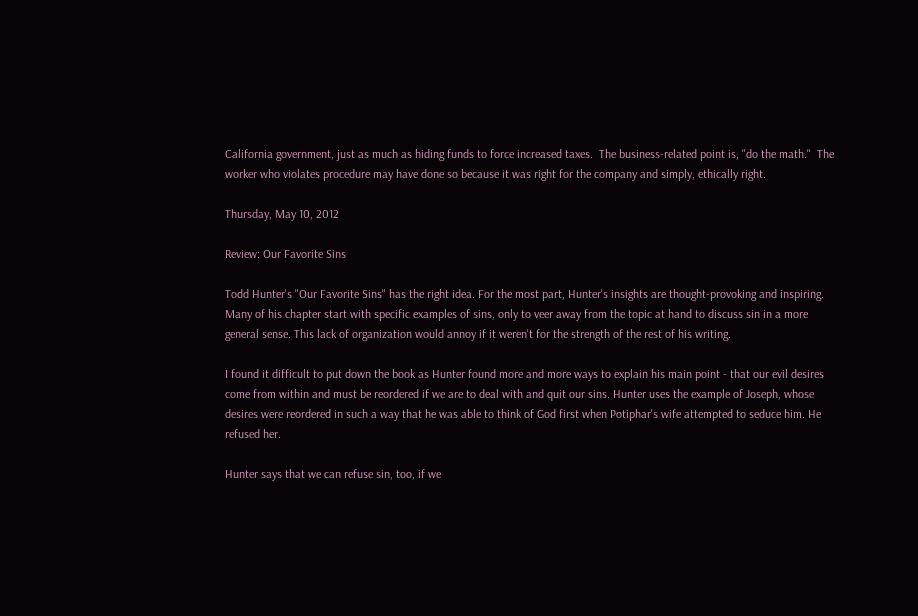California government, just as much as hiding funds to force increased taxes.  The business-related point is, "do the math."  The worker who violates procedure may have done so because it was right for the company and simply, ethically right.

Thursday, May 10, 2012

Review: Our Favorite Sins

Todd Hunter's "Our Favorite Sins" has the right idea. For the most part, Hunter's insights are thought-provoking and inspiring. Many of his chapter start with specific examples of sins, only to veer away from the topic at hand to discuss sin in a more general sense. This lack of organization would annoy if it weren't for the strength of the rest of his writing.

I found it difficult to put down the book as Hunter found more and more ways to explain his main point - that our evil desires come from within and must be reordered if we are to deal with and quit our sins. Hunter uses the example of Joseph, whose desires were reordered in such a way that he was able to think of God first when Potiphar's wife attempted to seduce him. He refused her.

Hunter says that we can refuse sin, too, if we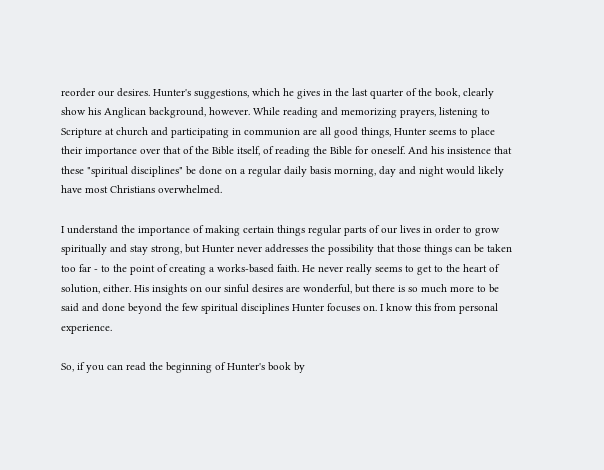reorder our desires. Hunter's suggestions, which he gives in the last quarter of the book, clearly show his Anglican background, however. While reading and memorizing prayers, listening to Scripture at church and participating in communion are all good things, Hunter seems to place their importance over that of the Bible itself, of reading the Bible for oneself. And his insistence that these "spiritual disciplines" be done on a regular daily basis morning, day and night would likely have most Christians overwhelmed.

I understand the importance of making certain things regular parts of our lives in order to grow spiritually and stay strong, but Hunter never addresses the possibility that those things can be taken too far - to the point of creating a works-based faith. He never really seems to get to the heart of solution, either. His insights on our sinful desires are wonderful, but there is so much more to be said and done beyond the few spiritual disciplines Hunter focuses on. I know this from personal experience.

So, if you can read the beginning of Hunter's book by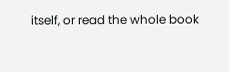itself, or read the whole book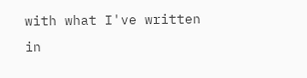with what I've written in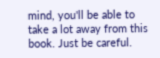mind, you'll be able to take a lot away from this book. Just be careful.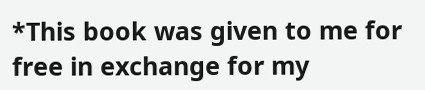*This book was given to me for free in exchange for my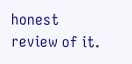honest review of it.